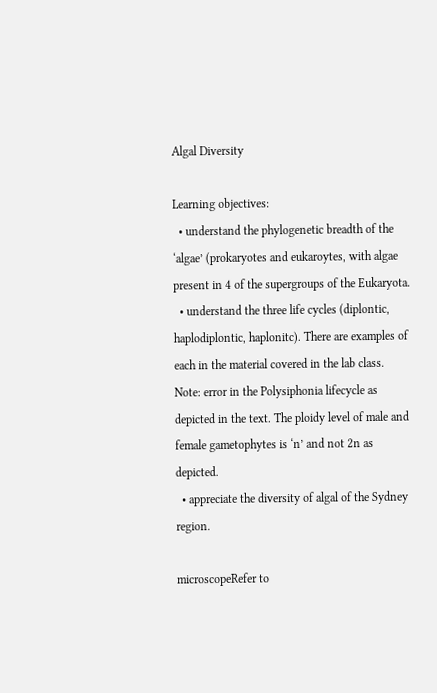Algal Diversity

Learning objectives:
  • understand the phylogenetic breadth of the ‘algae’ (prokaryotes and eukaroytes, with algae present in 4 of the supergroups of the Eukaryota.
  • understand the three life cycles (diplontic, haplodiplontic, haplonitc). There are examples of each in the material covered in the lab class. Note: error in the Polysiphonia lifecycle as depicted in the text. The ploidy level of male and female gametophytes is ‘n’ and not 2n as depicted.
  • appreciate the diversity of algal of the Sydney region.

microscopeRefer to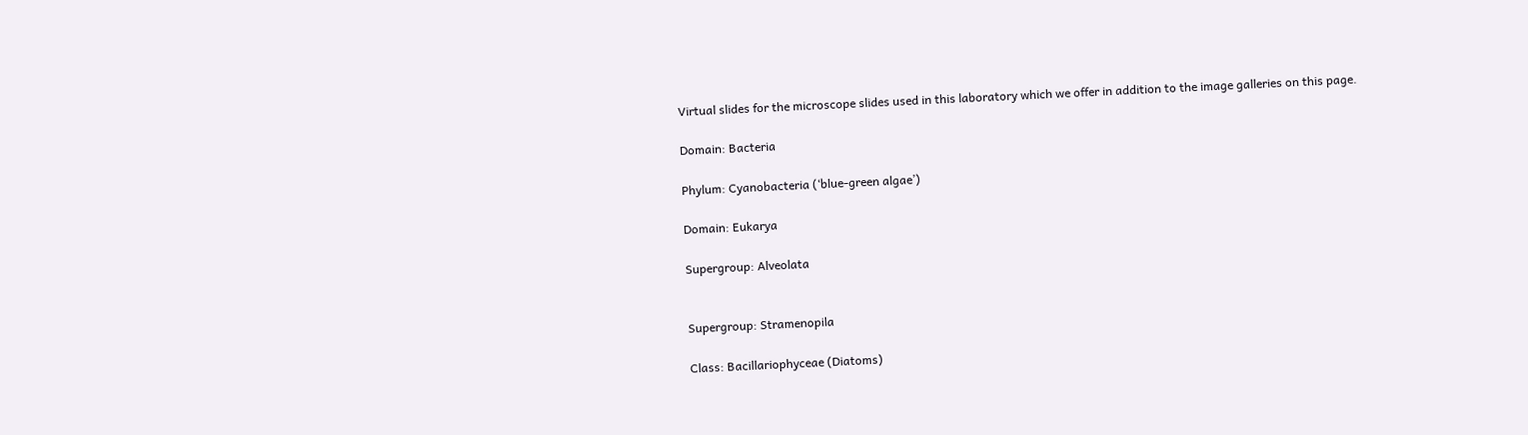Virtual slides for the microscope slides used in this laboratory which we offer in addition to the image galleries on this page.

Domain: Bacteria

Phylum: Cyanobacteria (‘blue-green algae’)

Domain: Eukarya

Supergroup: Alveolata


Supergroup: Stramenopila

Class: Bacillariophyceae (Diatoms)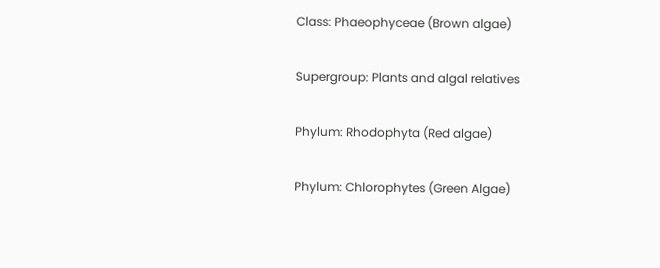Class: Phaeophyceae (Brown algae)

Supergroup: Plants and algal relatives

Phylum: Rhodophyta (Red algae)

Phylum: Chlorophytes (Green Algae)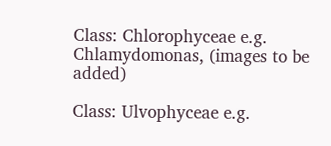Class: Chlorophyceae e.g. Chlamydomonas, (images to be added)

Class: Ulvophyceae e.g.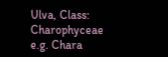Ulva, Class: Charophyceae e.g. Chara